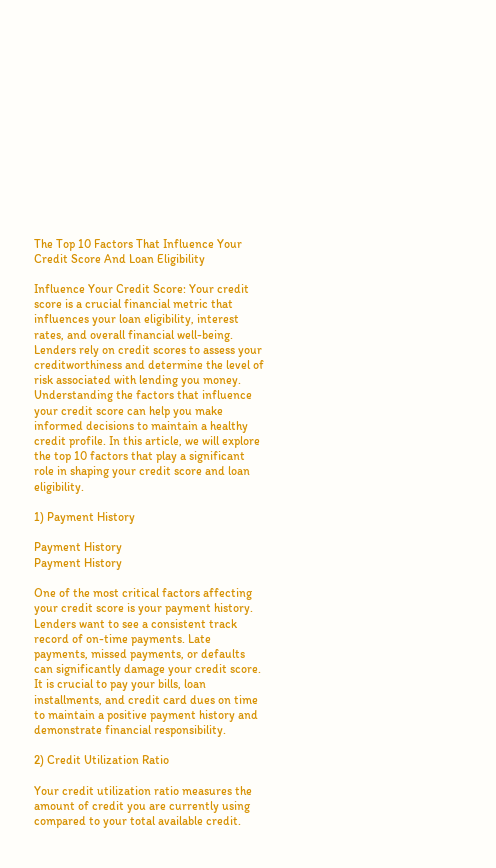The Top 10 Factors That Influence Your Credit Score And Loan Eligibility

Influence Your Credit Score: Your credit score is a crucial financial metric that influences your loan eligibility, interest rates, and overall financial well-being. Lenders rely on credit scores to assess your creditworthiness and determine the level of risk associated with lending you money. Understanding the factors that influence your credit score can help you make informed decisions to maintain a healthy credit profile. In this article, we will explore the top 10 factors that play a significant role in shaping your credit score and loan eligibility.

1) Payment History

Payment History
Payment History

One of the most critical factors affecting your credit score is your payment history. Lenders want to see a consistent track record of on-time payments. Late payments, missed payments, or defaults can significantly damage your credit score. It is crucial to pay your bills, loan installments, and credit card dues on time to maintain a positive payment history and demonstrate financial responsibility.

2) Credit Utilization Ratio

Your credit utilization ratio measures the amount of credit you are currently using compared to your total available credit.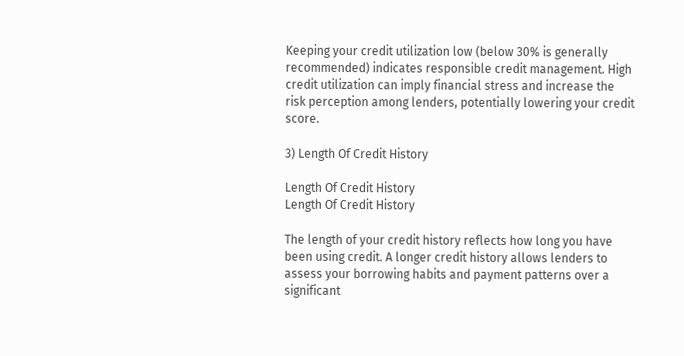Keeping your credit utilization low (below 30% is generally recommended) indicates responsible credit management. High credit utilization can imply financial stress and increase the risk perception among lenders, potentially lowering your credit score.

3) Length Of Credit History

Length Of Credit History
Length Of Credit History

The length of your credit history reflects how long you have been using credit. A longer credit history allows lenders to assess your borrowing habits and payment patterns over a significant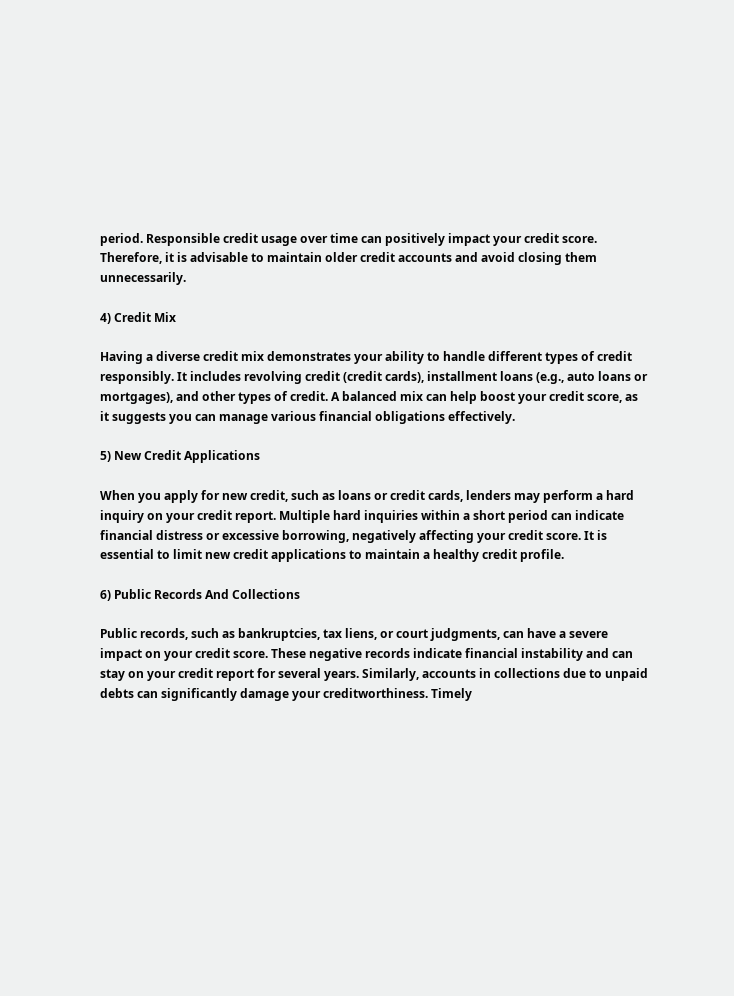period. Responsible credit usage over time can positively impact your credit score. Therefore, it is advisable to maintain older credit accounts and avoid closing them unnecessarily.

4) Credit Mix

Having a diverse credit mix demonstrates your ability to handle different types of credit responsibly. It includes revolving credit (credit cards), installment loans (e.g., auto loans or mortgages), and other types of credit. A balanced mix can help boost your credit score, as it suggests you can manage various financial obligations effectively.

5) New Credit Applications

When you apply for new credit, such as loans or credit cards, lenders may perform a hard inquiry on your credit report. Multiple hard inquiries within a short period can indicate financial distress or excessive borrowing, negatively affecting your credit score. It is essential to limit new credit applications to maintain a healthy credit profile.

6) Public Records And Collections

Public records, such as bankruptcies, tax liens, or court judgments, can have a severe impact on your credit score. These negative records indicate financial instability and can stay on your credit report for several years. Similarly, accounts in collections due to unpaid debts can significantly damage your creditworthiness. Timely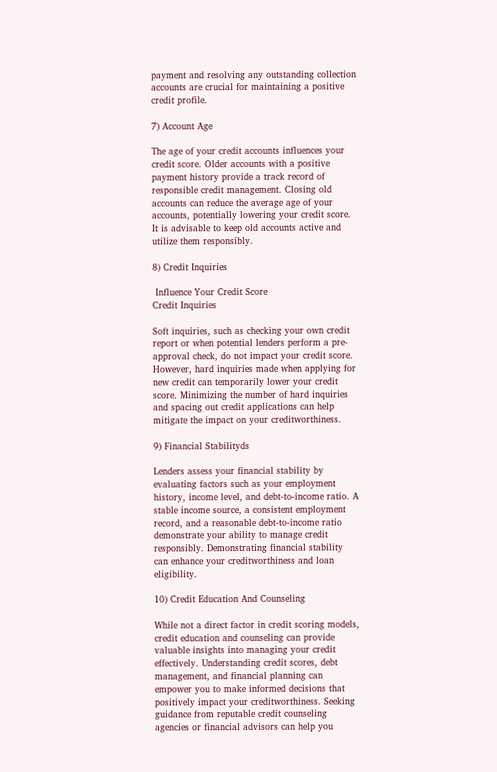payment and resolving any outstanding collection accounts are crucial for maintaining a positive credit profile.

7) Account Age

The age of your credit accounts influences your credit score. Older accounts with a positive payment history provide a track record of responsible credit management. Closing old accounts can reduce the average age of your accounts, potentially lowering your credit score. It is advisable to keep old accounts active and utilize them responsibly.

8) Credit Inquiries

 Influence Your Credit Score
Credit Inquiries

Soft inquiries, such as checking your own credit report or when potential lenders perform a pre-approval check, do not impact your credit score. However, hard inquiries made when applying for new credit can temporarily lower your credit score. Minimizing the number of hard inquiries and spacing out credit applications can help mitigate the impact on your creditworthiness.

9) Financial Stabilityds

Lenders assess your financial stability by evaluating factors such as your employment history, income level, and debt-to-income ratio. A stable income source, a consistent employment record, and a reasonable debt-to-income ratio demonstrate your ability to manage credit responsibly. Demonstrating financial stability can enhance your creditworthiness and loan eligibility.

10) Credit Education And Counseling

While not a direct factor in credit scoring models, credit education and counseling can provide valuable insights into managing your credit effectively. Understanding credit scores, debt management, and financial planning can empower you to make informed decisions that positively impact your creditworthiness. Seeking guidance from reputable credit counseling agencies or financial advisors can help you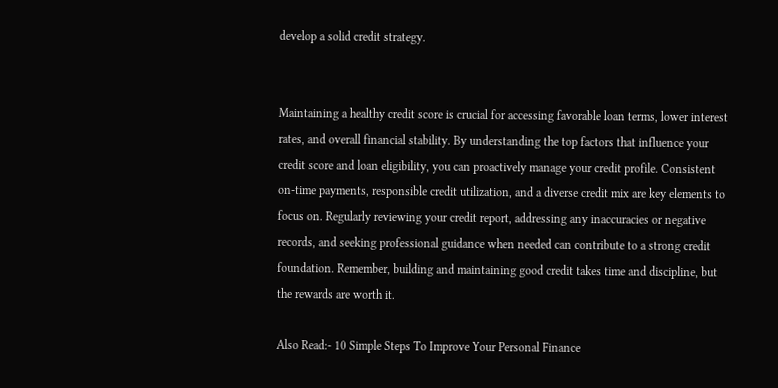develop a solid credit strategy.


Maintaining a healthy credit score is crucial for accessing favorable loan terms, lower interest rates, and overall financial stability. By understanding the top factors that influence your credit score and loan eligibility, you can proactively manage your credit profile. Consistent on-time payments, responsible credit utilization, and a diverse credit mix are key elements to focus on. Regularly reviewing your credit report, addressing any inaccuracies or negative records, and seeking professional guidance when needed can contribute to a strong credit foundation. Remember, building and maintaining good credit takes time and discipline, but the rewards are worth it.

Also Read:- 10 Simple Steps To Improve Your Personal Finance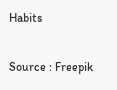Habits

Source : Freepik